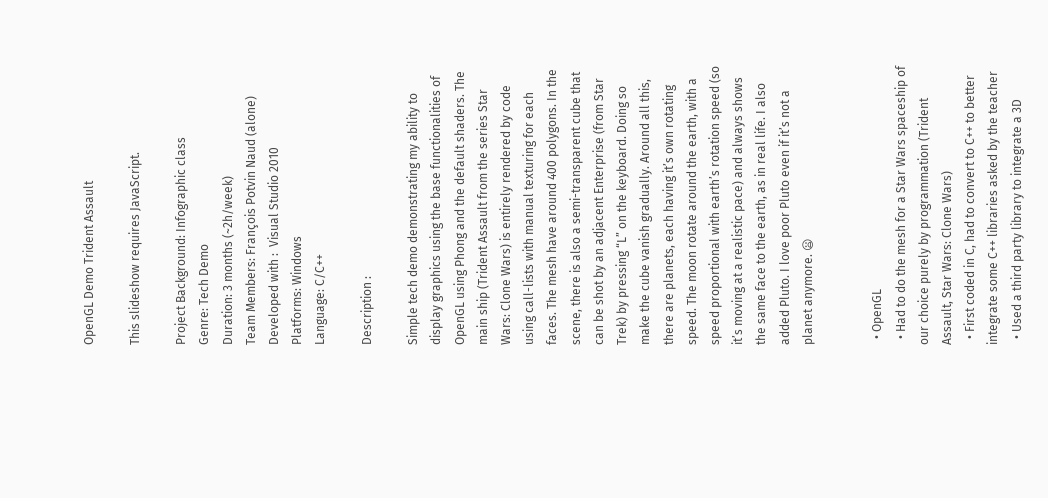OpenGL Demo Trident Assault

This slideshow requires JavaScript.

Project Background: Infographic class
Genre: Tech Demo
Duration: 3 months (~2h/week)
Team Members: François Potvin Naud (alone)
Developed with :  Visual Studio 2010
Platforms: Windows
Language: C/C++

Description :

Simple tech demo demonstrating my ability to display graphics using the base functionalities of OpenGL using Phong and the default shaders. The main ship (Trident Assault from the series Star Wars: Clone Wars) is entirely rendered by code using call-lists with manual texturing for each faces. The mesh have around 400 polygons. In the scene, there is also a semi-transparent cube that can be shot by an adjacent Enterprise (from Star Trek) by pressing “L” on the keyboard. Doing so make the cube vanish gradually. Around all this, there are planets, each having it’s own rotating speed. The moon rotate around the earth, with a speed proportional with earth’s rotation speed (so it’s moving at a realistic pace) and always shows the same face to the earth, as in real life. I also added Pluto. I love poor Pluto even if it’s not a planet anymore. 😦


  • OpenGL
  • Had to do the mesh for a Star Wars spaceship of our choice purely by programmation (Trident Assault, Star Wars: Clone Wars)
  • First coded in C, had to convert to C++ to better integrate some C++ libraries asked by the teacher
  • Used a third party library to integrate a 3D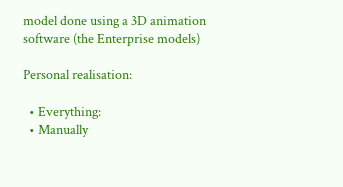model done using a 3D animation software (the Enterprise models)

Personal realisation:

  • Everything:
  • Manually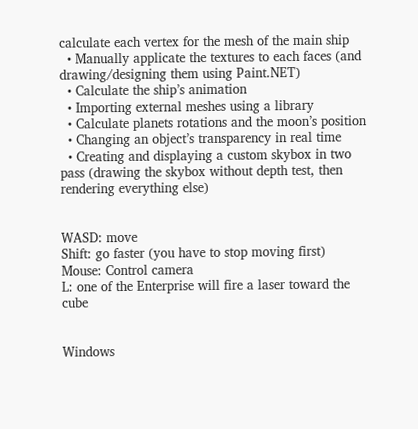calculate each vertex for the mesh of the main ship
  • Manually applicate the textures to each faces (and drawing/designing them using Paint.NET)
  • Calculate the ship’s animation
  • Importing external meshes using a library
  • Calculate planets rotations and the moon’s position
  • Changing an object’s transparency in real time
  • Creating and displaying a custom skybox in two pass (drawing the skybox without depth test, then rendering everything else)


WASD: move
Shift: go faster (you have to stop moving first)
Mouse: Control camera
L: one of the Enterprise will fire a laser toward the cube


Windows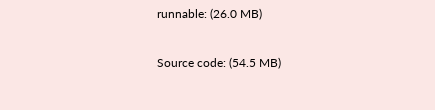runnable: (26.0 MB)

Source code: (54.5 MB)